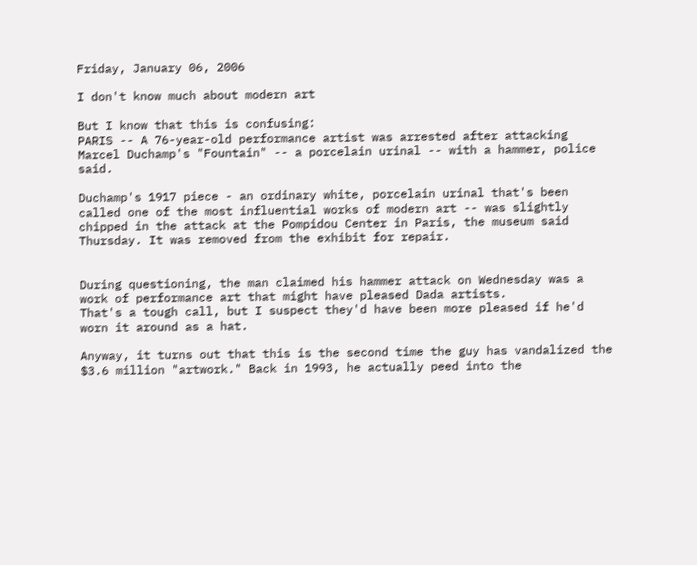Friday, January 06, 2006

I don't know much about modern art

But I know that this is confusing:
PARIS -- A 76-year-old performance artist was arrested after attacking Marcel Duchamp's "Fountain" -- a porcelain urinal -- with a hammer, police said.

Duchamp's 1917 piece - an ordinary white, porcelain urinal that's been called one of the most influential works of modern art -- was slightly chipped in the attack at the Pompidou Center in Paris, the museum said Thursday. It was removed from the exhibit for repair.


During questioning, the man claimed his hammer attack on Wednesday was a work of performance art that might have pleased Dada artists.
That's a tough call, but I suspect they'd have been more pleased if he'd worn it around as a hat.

Anyway, it turns out that this is the second time the guy has vandalized the $3.6 million "artwork." Back in 1993, he actually peed into the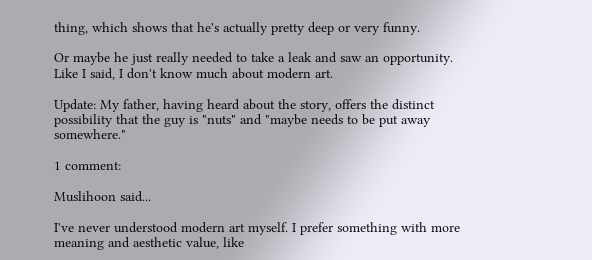thing, which shows that he's actually pretty deep or very funny.

Or maybe he just really needed to take a leak and saw an opportunity. Like I said, I don't know much about modern art.

Update: My father, having heard about the story, offers the distinct possibility that the guy is "nuts" and "maybe needs to be put away somewhere."

1 comment:

Muslihoon said...

I've never understood modern art myself. I prefer something with more meaning and aesthetic value, like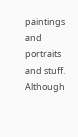paintings and portraits and stuff. Although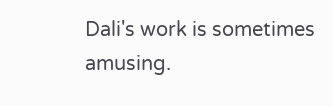Dali's work is sometimes amusing.